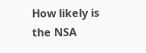How likely is the NSA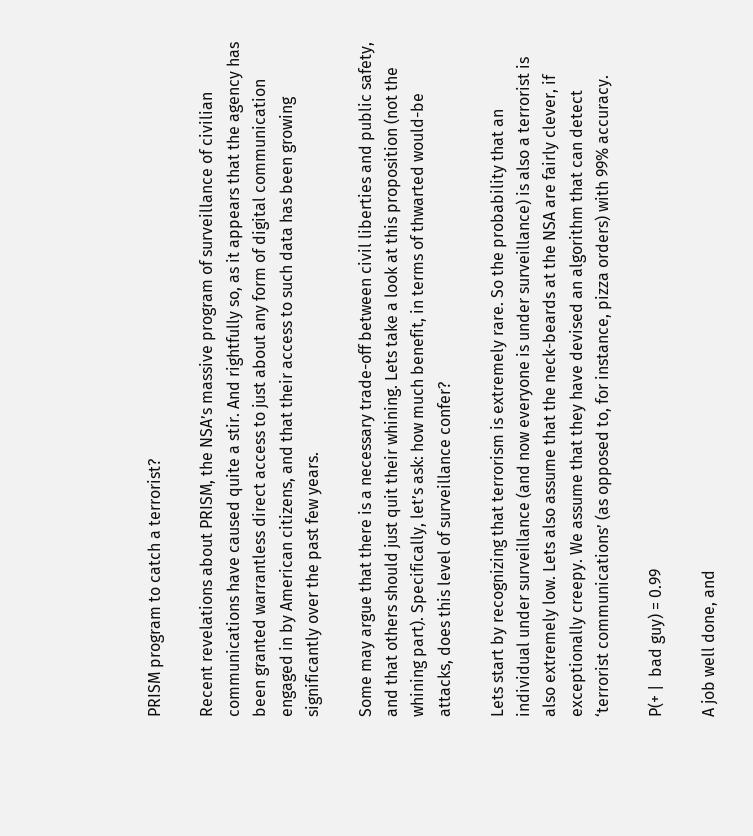PRISM program to catch a terrorist?

Recent revelations about PRISM, the NSA’s massive program of surveillance of civilian communications have caused quite a stir. And rightfully so, as it appears that the agency has been granted warrantless direct access to just about any form of digital communication engaged in by American citizens, and that their access to such data has been growing significantly over the past few years.

Some may argue that there is a necessary trade-off between civil liberties and public safety, and that others should just quit their whining. Lets take a look at this proposition (not the whining part). Specifically, let’s ask: how much benefit, in terms of thwarted would-be attacks, does this level of surveillance confer?

Lets start by recognizing that terrorism is extremely rare. So the probability that an individual under surveillance (and now everyone is under surveillance) is also a terrorist is also extremely low. Lets also assume that the neck-beards at the NSA are fairly clever, if exceptionally creepy. We assume that they have devised an algorithm that can detect ‘terrorist communications’ (as opposed to, for instance, pizza orders) with 99% accuracy.

P(+ |  bad guy) = 0.99

A job well done, and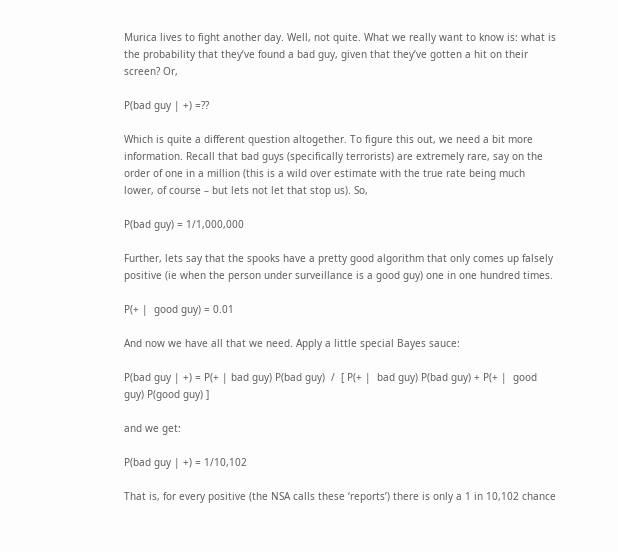Murica lives to fight another day. Well, not quite. What we really want to know is: what is the probability that they’ve found a bad guy, given that they’ve gotten a hit on their screen? Or,

P(bad guy | +) =??

Which is quite a different question altogether. To figure this out, we need a bit more information. Recall that bad guys (specifically terrorists) are extremely rare, say on the order of one in a million (this is a wild over estimate with the true rate being much lower, of course – but lets not let that stop us). So,

P(bad guy) = 1/1,000,000

Further, lets say that the spooks have a pretty good algorithm that only comes up falsely positive (ie when the person under surveillance is a good guy) one in one hundred times.

P(+ |  good guy) = 0.01

And now we have all that we need. Apply a little special Bayes sauce:

P(bad guy | +) = P(+ | bad guy) P(bad guy)  /  [ P(+ |  bad guy) P(bad guy) + P(+ |  good guy) P(good guy) ]

and we get:

P(bad guy | +) = 1/10,102

That is, for every positive (the NSA calls these ‘reports’) there is only a 1 in 10,102 chance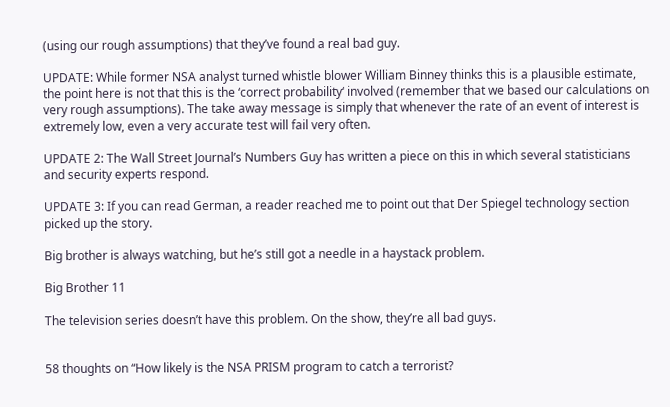(using our rough assumptions) that they’ve found a real bad guy.

UPDATE: While former NSA analyst turned whistle blower William Binney thinks this is a plausible estimate, the point here is not that this is the ‘correct probability‘ involved (remember that we based our calculations on very rough assumptions). The take away message is simply that whenever the rate of an event of interest is extremely low, even a very accurate test will fail very often.

UPDATE 2: The Wall Street Journal’s Numbers Guy has written a piece on this in which several statisticians and security experts respond.

UPDATE 3: If you can read German, a reader reached me to point out that Der Spiegel technology section picked up the story.

Big brother is always watching, but he’s still got a needle in a haystack problem.

Big Brother 11

The television series doesn’t have this problem. On the show, they’re all bad guys.


58 thoughts on “How likely is the NSA PRISM program to catch a terrorist?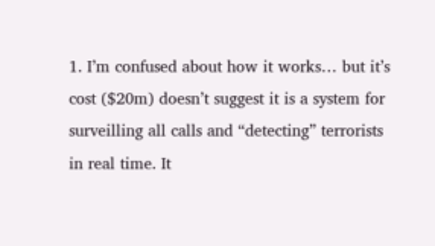1. I’m confused about how it works… but it’s cost ($20m) doesn’t suggest it is a system for surveilling all calls and “detecting” terrorists in real time. It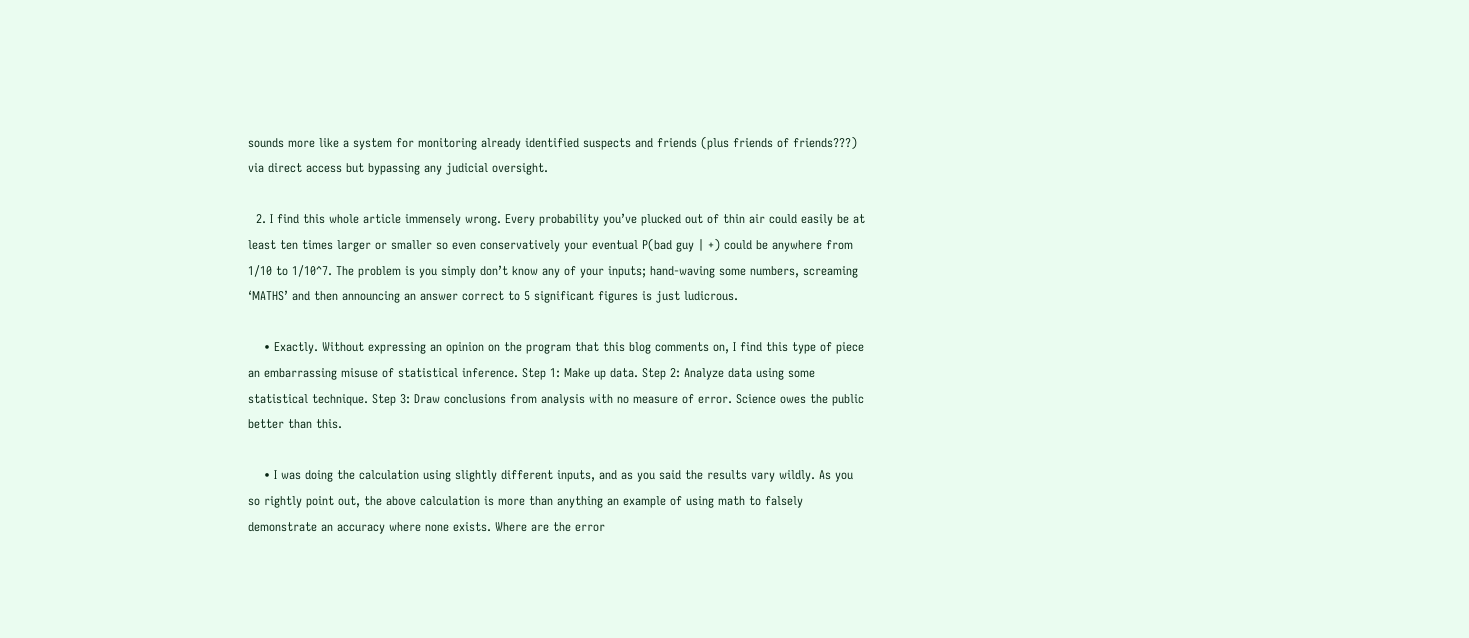sounds more like a system for monitoring already identified suspects and friends (plus friends of friends???) via direct access but bypassing any judicial oversight.

  2. I find this whole article immensely wrong. Every probability you’ve plucked out of thin air could easily be at least ten times larger or smaller so even conservatively your eventual P(bad guy | +) could be anywhere from 1/10 to 1/10^7. The problem is you simply don’t know any of your inputs; hand-waving some numbers, screaming ‘MATHS’ and then announcing an answer correct to 5 significant figures is just ludicrous.

    • Exactly. Without expressing an opinion on the program that this blog comments on, I find this type of piece an embarrassing misuse of statistical inference. Step 1: Make up data. Step 2: Analyze data using some statistical technique. Step 3: Draw conclusions from analysis with no measure of error. Science owes the public better than this.

    • I was doing the calculation using slightly different inputs, and as you said the results vary wildly. As you so rightly point out, the above calculation is more than anything an example of using math to falsely demonstrate an accuracy where none exists. Where are the error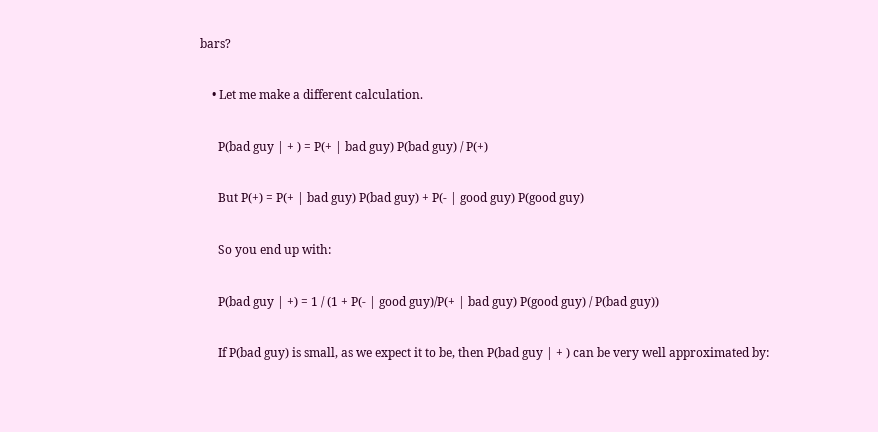bars?

    • Let me make a different calculation.

      P(bad guy | + ) = P(+ | bad guy) P(bad guy) / P(+)

      But P(+) = P(+ | bad guy) P(bad guy) + P(- | good guy) P(good guy)

      So you end up with:

      P(bad guy | +) = 1 / (1 + P(- | good guy)/P(+ | bad guy) P(good guy) / P(bad guy))

      If P(bad guy) is small, as we expect it to be, then P(bad guy | + ) can be very well approximated by: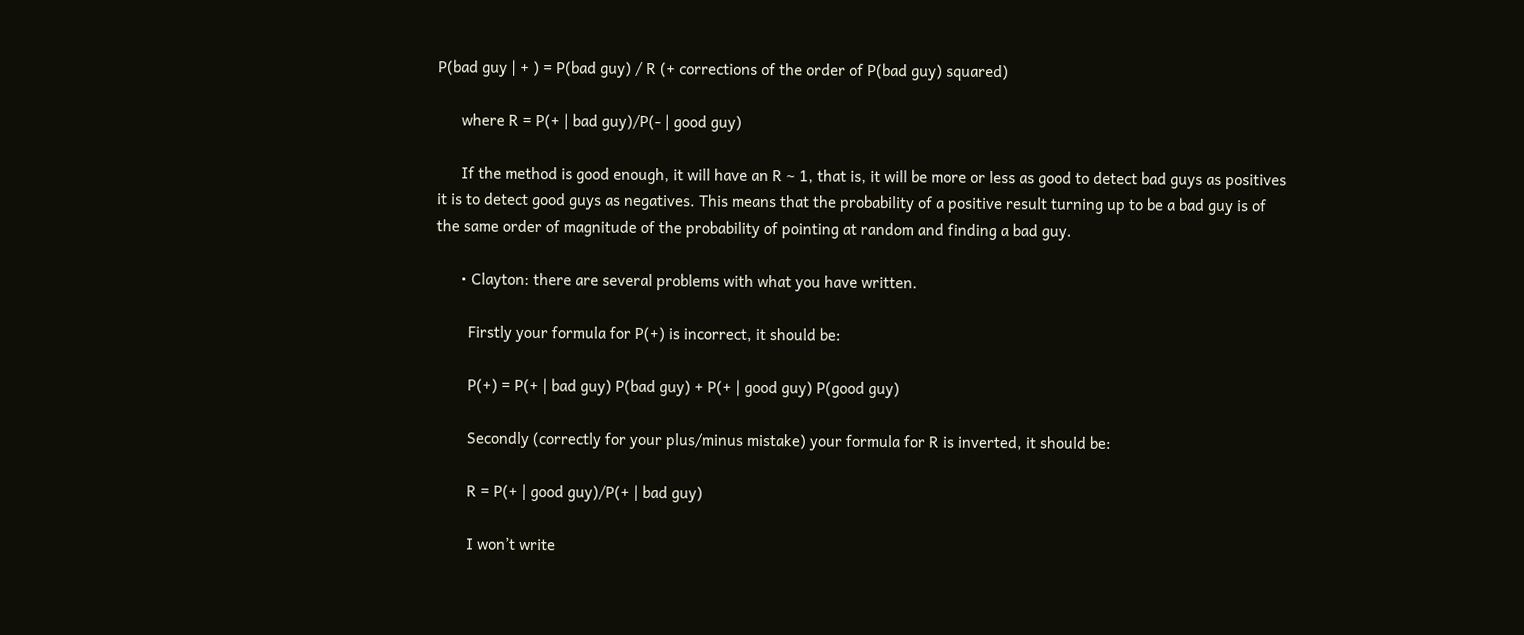P(bad guy | + ) = P(bad guy) / R (+ corrections of the order of P(bad guy) squared)

      where R = P(+ | bad guy)/P(- | good guy)

      If the method is good enough, it will have an R ~ 1, that is, it will be more or less as good to detect bad guys as positives it is to detect good guys as negatives. This means that the probability of a positive result turning up to be a bad guy is of the same order of magnitude of the probability of pointing at random and finding a bad guy.

      • Clayton: there are several problems with what you have written.

        Firstly your formula for P(+) is incorrect, it should be:

        P(+) = P(+ | bad guy) P(bad guy) + P(+ | good guy) P(good guy)

        Secondly (correctly for your plus/minus mistake) your formula for R is inverted, it should be:

        R = P(+ | good guy)/P(+ | bad guy)

        I won’t write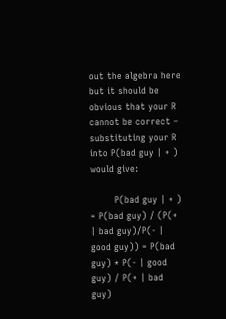out the algebra here but it should be obvious that your R cannot be correct – substituting your R into P(bad guy | + ) would give:

        P(bad guy | + ) = P(bad guy) / (P(+ | bad guy)/P(- | good guy)) = P(bad guy) * P(- | good guy) / P(+ | bad guy)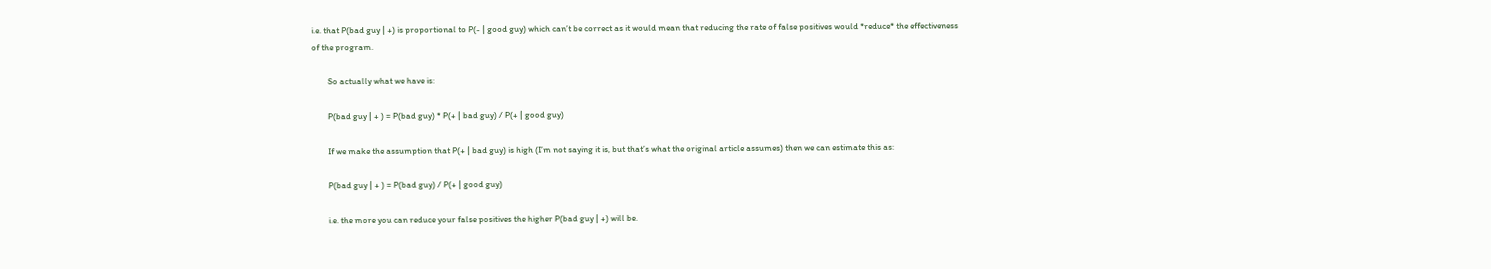i.e. that P(bad guy | +) is proportional to P(- | good guy) which can’t be correct as it would mean that reducing the rate of false positives would *reduce* the effectiveness of the program.

        So actually what we have is:

        P(bad guy | + ) = P(bad guy) * P(+ | bad guy) / P(+ | good guy)

        If we make the assumption that P(+ | bad guy) is high (I’m not saying it is, but that’s what the original article assumes) then we can estimate this as:

        P(bad guy | + ) = P(bad guy) / P(+ | good guy)

        i.e. the more you can reduce your false positives the higher P(bad guy | +) will be.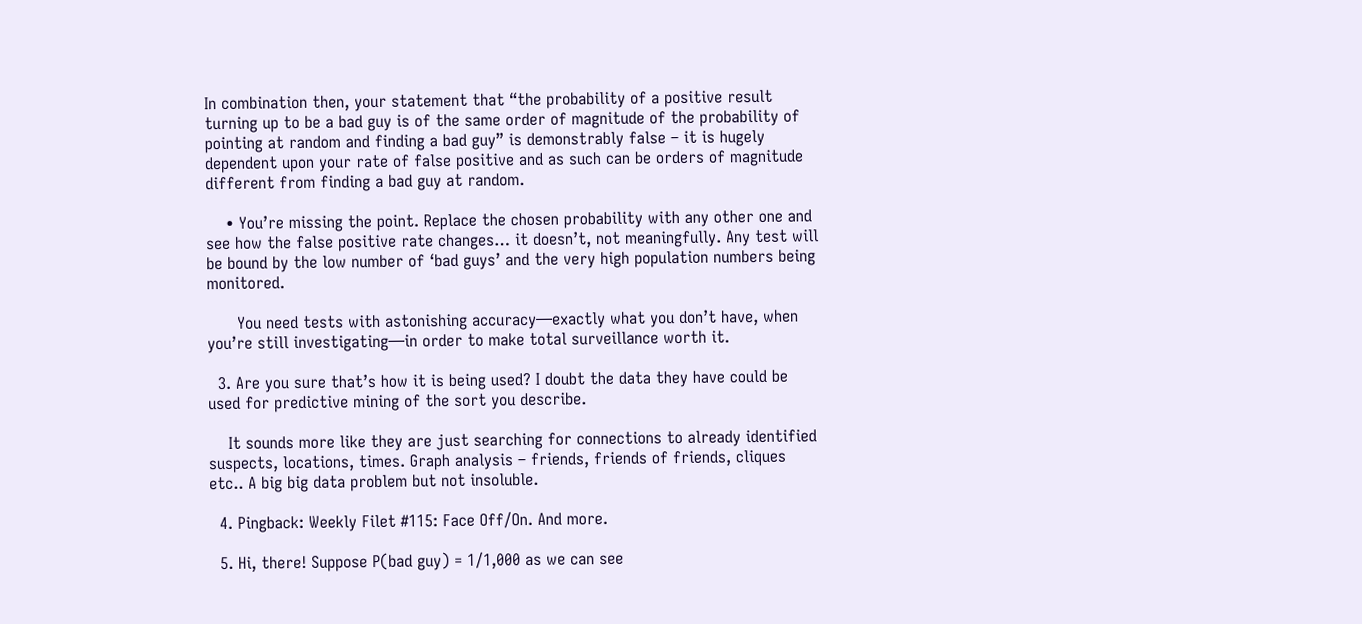In combination then, your statement that “the probability of a positive result turning up to be a bad guy is of the same order of magnitude of the probability of pointing at random and finding a bad guy” is demonstrably false – it is hugely dependent upon your rate of false positive and as such can be orders of magnitude different from finding a bad guy at random.

    • You’re missing the point. Replace the chosen probability with any other one and see how the false positive rate changes… it doesn’t, not meaningfully. Any test will be bound by the low number of ‘bad guys’ and the very high population numbers being monitored.

      You need tests with astonishing accuracy—exactly what you don’t have, when you’re still investigating—in order to make total surveillance worth it.

  3. Are you sure that’s how it is being used? I doubt the data they have could be used for predictive mining of the sort you describe.

    It sounds more like they are just searching for connections to already identified suspects, locations, times. Graph analysis – friends, friends of friends, cliques etc.. A big big data problem but not insoluble.

  4. Pingback: Weekly Filet #115: Face Off/On. And more.

  5. Hi, there! Suppose P(bad guy) = 1/1,000 as we can see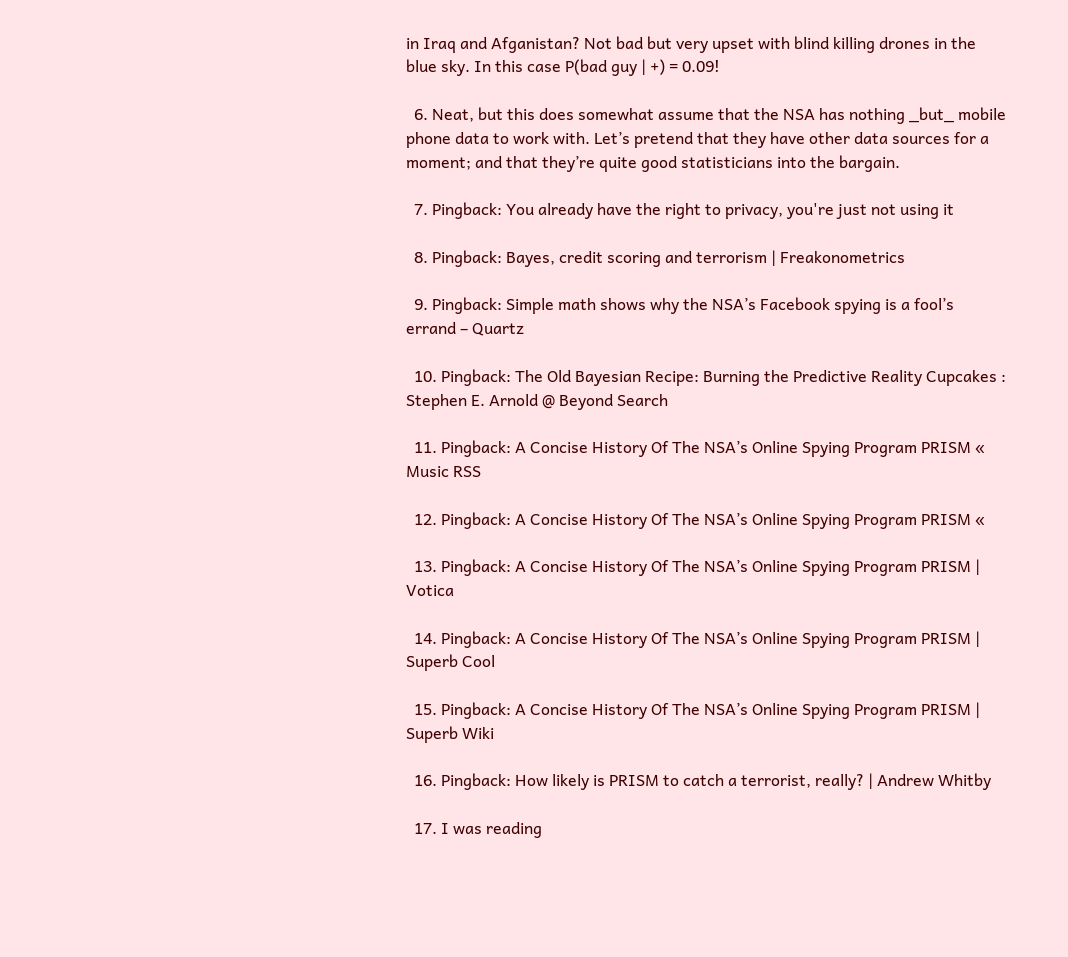in Iraq and Afganistan? Not bad but very upset with blind killing drones in the blue sky. In this case P(bad guy | +) = 0.09!

  6. Neat, but this does somewhat assume that the NSA has nothing _but_ mobile phone data to work with. Let’s pretend that they have other data sources for a moment; and that they’re quite good statisticians into the bargain.

  7. Pingback: You already have the right to privacy, you're just not using it

  8. Pingback: Bayes, credit scoring and terrorism | Freakonometrics

  9. Pingback: Simple math shows why the NSA’s Facebook spying is a fool’s errand – Quartz

  10. Pingback: The Old Bayesian Recipe: Burning the Predictive Reality Cupcakes : Stephen E. Arnold @ Beyond Search

  11. Pingback: A Concise History Of The NSA’s Online Spying Program PRISM « Music RSS

  12. Pingback: A Concise History Of The NSA’s Online Spying Program PRISM «

  13. Pingback: A Concise History Of The NSA’s Online Spying Program PRISM | Votica

  14. Pingback: A Concise History Of The NSA’s Online Spying Program PRISM | Superb Cool

  15. Pingback: A Concise History Of The NSA’s Online Spying Program PRISM | Superb Wiki

  16. Pingback: How likely is PRISM to catch a terrorist, really? | Andrew Whitby

  17. I was reading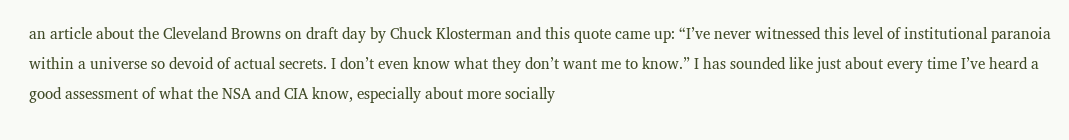an article about the Cleveland Browns on draft day by Chuck Klosterman and this quote came up: “I’ve never witnessed this level of institutional paranoia within a universe so devoid of actual secrets. I don’t even know what they don’t want me to know.” I has sounded like just about every time I’ve heard a good assessment of what the NSA and CIA know, especially about more socially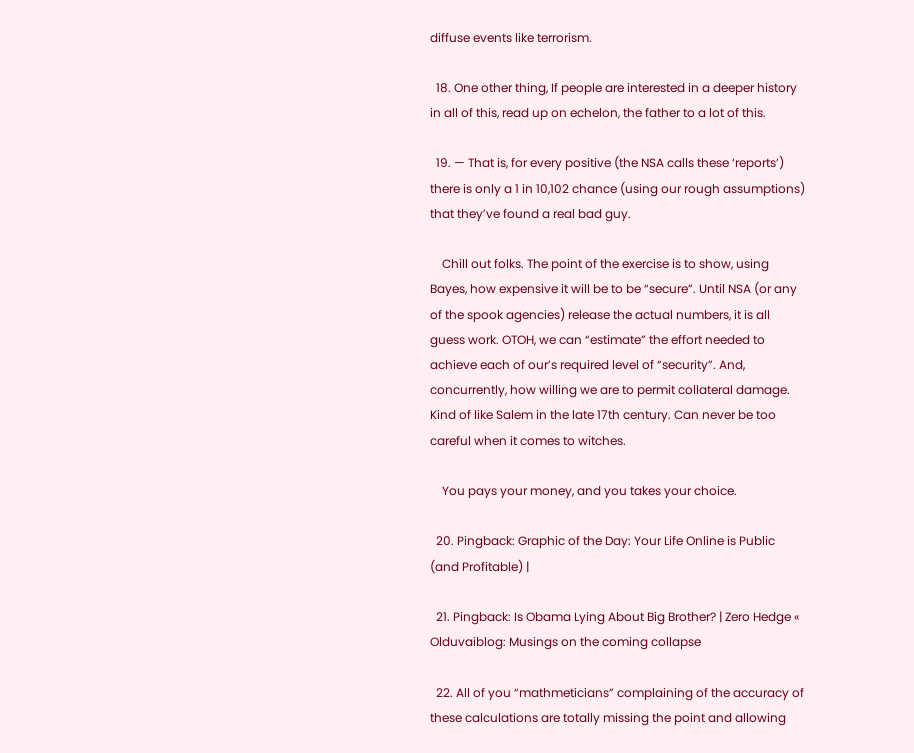diffuse events like terrorism.

  18. One other thing, If people are interested in a deeper history in all of this, read up on echelon, the father to a lot of this.

  19. — That is, for every positive (the NSA calls these ‘reports’) there is only a 1 in 10,102 chance (using our rough assumptions) that they’ve found a real bad guy.

    Chill out folks. The point of the exercise is to show, using Bayes, how expensive it will be to be “secure”. Until NSA (or any of the spook agencies) release the actual numbers, it is all guess work. OTOH, we can “estimate” the effort needed to achieve each of our’s required level of “security”. And, concurrently, how willing we are to permit collateral damage. Kind of like Salem in the late 17th century. Can never be too careful when it comes to witches.

    You pays your money, and you takes your choice.

  20. Pingback: Graphic of the Day: Your Life Online is Public (and Profitable) |

  21. Pingback: Is Obama Lying About Big Brother? | Zero Hedge « Olduvaiblog: Musings on the coming collapse

  22. All of you “mathmeticians” complaining of the accuracy of these calculations are totally missing the point and allowing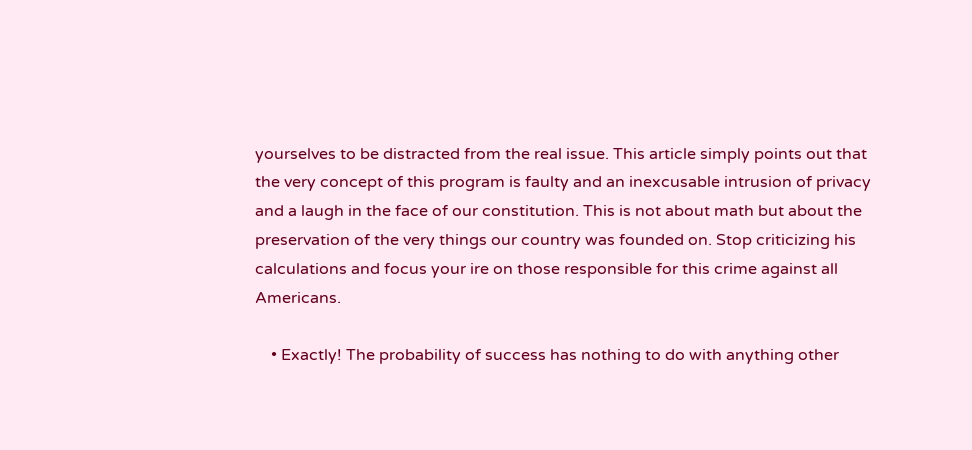yourselves to be distracted from the real issue. This article simply points out that the very concept of this program is faulty and an inexcusable intrusion of privacy and a laugh in the face of our constitution. This is not about math but about the preservation of the very things our country was founded on. Stop criticizing his calculations and focus your ire on those responsible for this crime against all Americans.

    • Exactly! The probability of success has nothing to do with anything other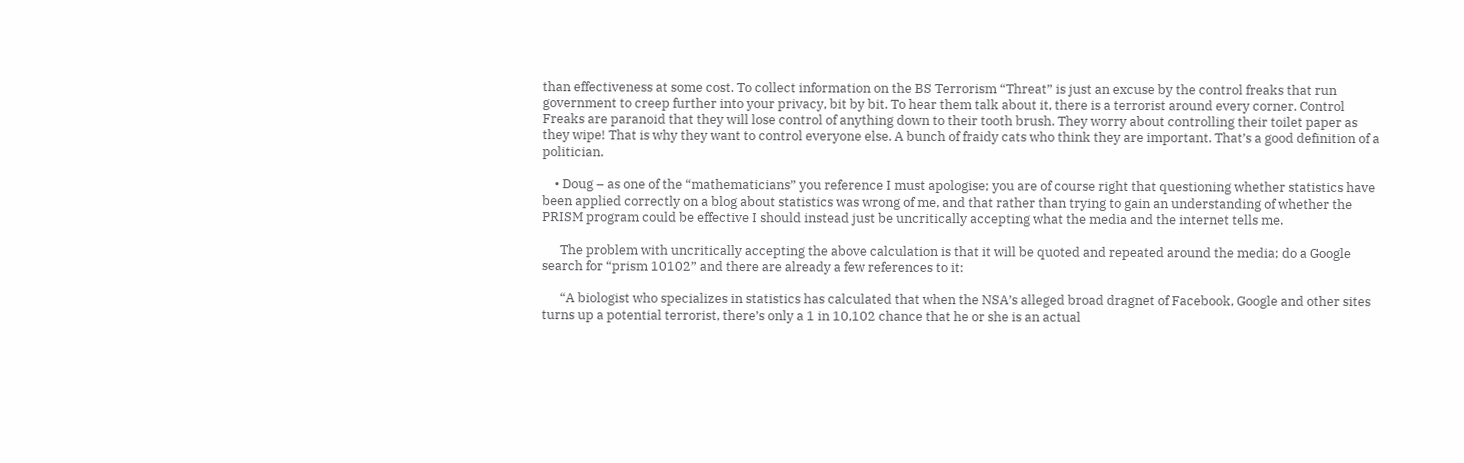than effectiveness at some cost. To collect information on the BS Terrorism “Threat” is just an excuse by the control freaks that run government to creep further into your privacy, bit by bit. To hear them talk about it, there is a terrorist around every corner. Control Freaks are paranoid that they will lose control of anything down to their tooth brush. They worry about controlling their toilet paper as they wipe! That is why they want to control everyone else. A bunch of fraidy cats who think they are important. That’s a good definition of a politician.

    • Doug – as one of the “mathematicians” you reference I must apologise; you are of course right that questioning whether statistics have been applied correctly on a blog about statistics was wrong of me, and that rather than trying to gain an understanding of whether the PRISM program could be effective I should instead just be uncritically accepting what the media and the internet tells me.

      The problem with uncritically accepting the above calculation is that it will be quoted and repeated around the media; do a Google search for “prism 10102” and there are already a few references to it:

      “A biologist who specializes in statistics has calculated that when the NSA’s alleged broad dragnet of Facebook, Google and other sites turns up a potential terrorist, there’s only a 1 in 10,102 chance that he or she is an actual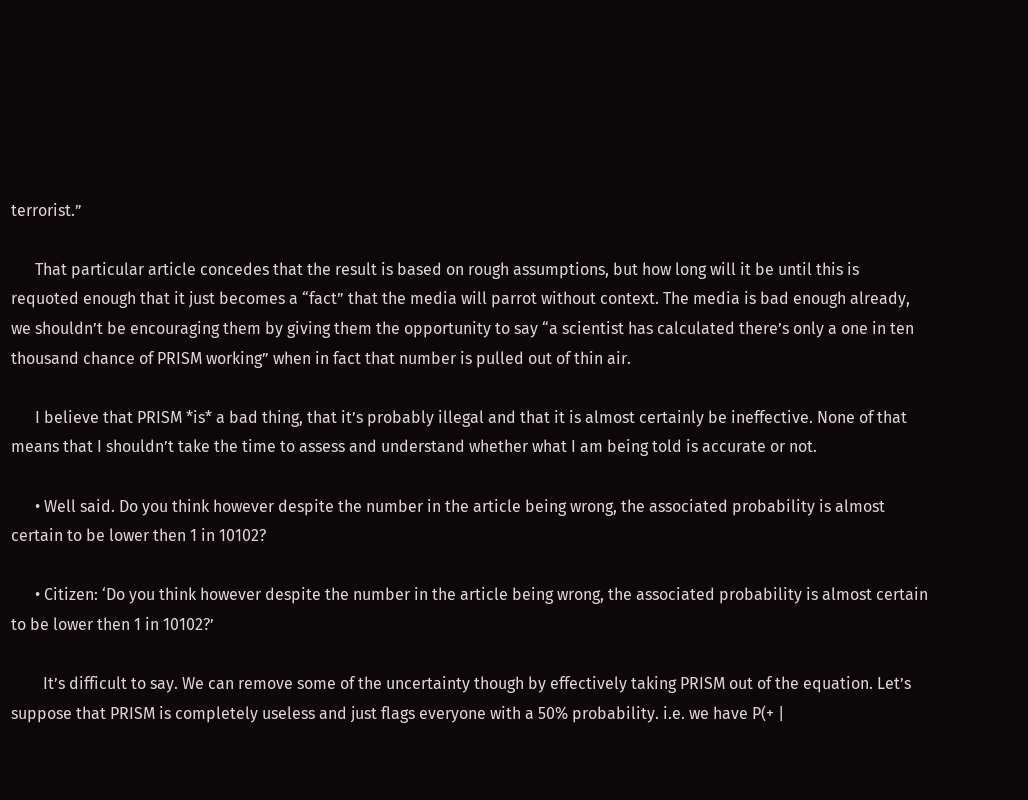terrorist.”

      That particular article concedes that the result is based on rough assumptions, but how long will it be until this is requoted enough that it just becomes a “fact” that the media will parrot without context. The media is bad enough already, we shouldn’t be encouraging them by giving them the opportunity to say “a scientist has calculated there’s only a one in ten thousand chance of PRISM working” when in fact that number is pulled out of thin air.

      I believe that PRISM *is* a bad thing, that it’s probably illegal and that it is almost certainly be ineffective. None of that means that I shouldn’t take the time to assess and understand whether what I am being told is accurate or not.

      • Well said. Do you think however despite the number in the article being wrong, the associated probability is almost certain to be lower then 1 in 10102?

      • Citizen: ‘Do you think however despite the number in the article being wrong, the associated probability is almost certain to be lower then 1 in 10102?’

        It’s difficult to say. We can remove some of the uncertainty though by effectively taking PRISM out of the equation. Let’s suppose that PRISM is completely useless and just flags everyone with a 50% probability. i.e. we have P(+ |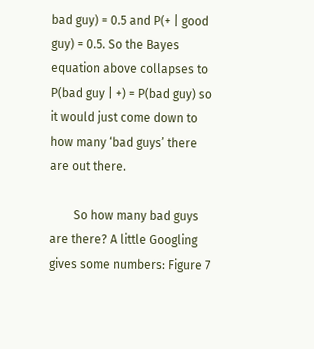bad guy) = 0.5 and P(+ | good guy) = 0.5. So the Bayes equation above collapses to P(bad guy | +) = P(bad guy) so it would just come down to how many ‘bad guys’ there are out there.

        So how many bad guys are there? A little Googling gives some numbers: Figure 7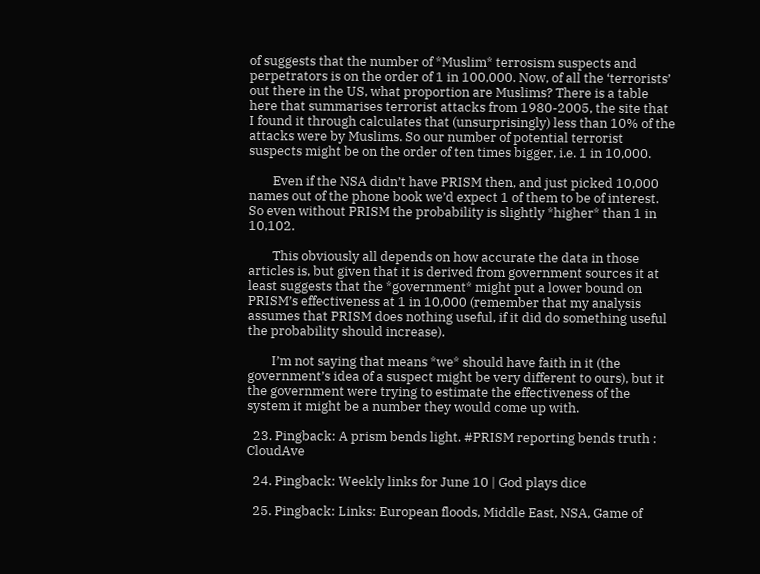of suggests that the number of *Muslim* terrosism suspects and perpetrators is on the order of 1 in 100,000. Now, of all the ‘terrorists’ out there in the US, what proportion are Muslims? There is a table here that summarises terrorist attacks from 1980-2005, the site that I found it through calculates that (unsurprisingly) less than 10% of the attacks were by Muslims. So our number of potential terrorist suspects might be on the order of ten times bigger, i.e. 1 in 10,000.

        Even if the NSA didn’t have PRISM then, and just picked 10,000 names out of the phone book we’d expect 1 of them to be of interest. So even without PRISM the probability is slightly *higher* than 1 in 10,102.

        This obviously all depends on how accurate the data in those articles is, but given that it is derived from government sources it at least suggests that the *government* might put a lower bound on PRISM’s effectiveness at 1 in 10,000 (remember that my analysis assumes that PRISM does nothing useful, if it did do something useful the probability should increase).

        I’m not saying that means *we* should have faith in it (the government’s idea of a suspect might be very different to ours), but it the government were trying to estimate the effectiveness of the system it might be a number they would come up with.

  23. Pingback: A prism bends light. #PRISM reporting bends truth : CloudAve

  24. Pingback: Weekly links for June 10 | God plays dice

  25. Pingback: Links: European floods, Middle East, NSA, Game of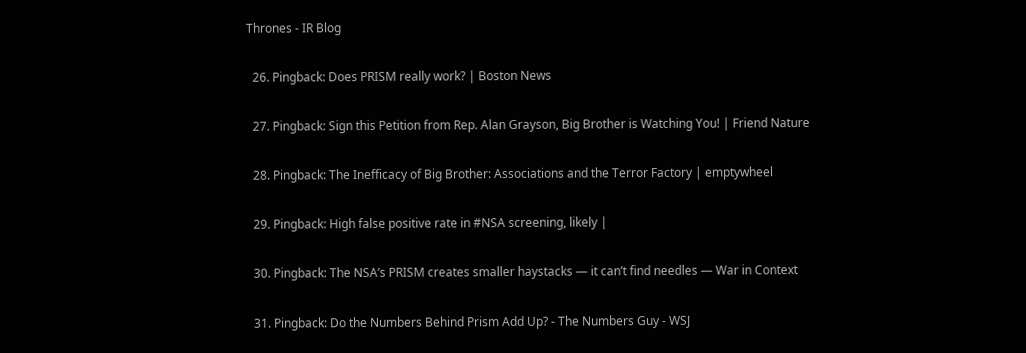Thrones - IR Blog

  26. Pingback: Does PRISM really work? | Boston News

  27. Pingback: Sign this Petition from Rep. Alan Grayson, Big Brother is Watching You! | Friend Nature

  28. Pingback: The Inefficacy of Big Brother: Associations and the Terror Factory | emptywheel

  29. Pingback: High false positive rate in #NSA screening, likely |

  30. Pingback: The NSA’s PRISM creates smaller haystacks — it can’t find needles — War in Context

  31. Pingback: Do the Numbers Behind Prism Add Up? - The Numbers Guy - WSJ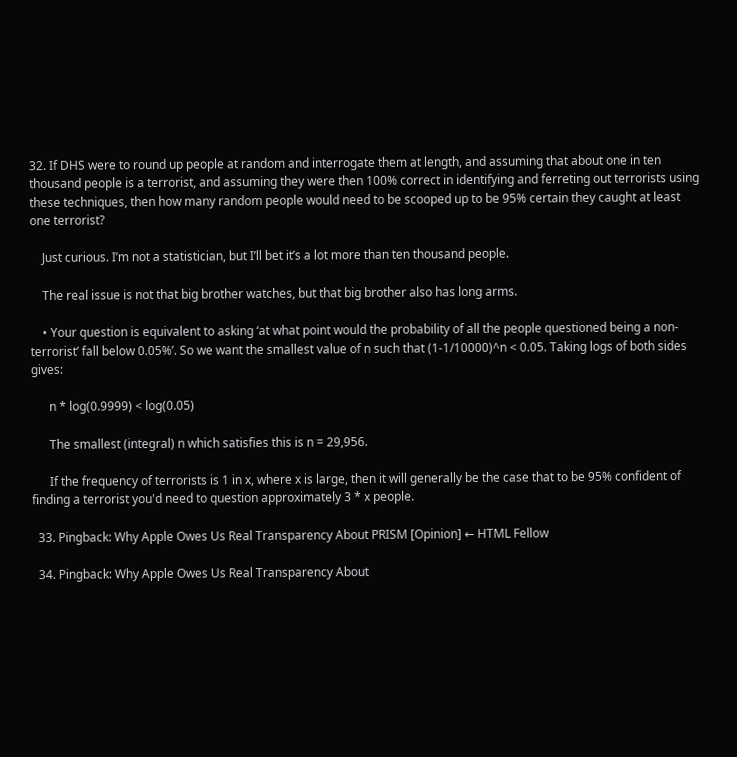32. If DHS were to round up people at random and interrogate them at length, and assuming that about one in ten thousand people is a terrorist, and assuming they were then 100% correct in identifying and ferreting out terrorists using these techniques, then how many random people would need to be scooped up to be 95% certain they caught at least one terrorist?

    Just curious. I’m not a statistician, but I’ll bet it’s a lot more than ten thousand people.

    The real issue is not that big brother watches, but that big brother also has long arms.

    • Your question is equivalent to asking ‘at what point would the probability of all the people questioned being a non-terrorist’ fall below 0.05%’. So we want the smallest value of n such that (1-1/10000)^n < 0.05. Taking logs of both sides gives:

      n * log(0.9999) < log(0.05)

      The smallest (integral) n which satisfies this is n = 29,956.

      If the frequency of terrorists is 1 in x, where x is large, then it will generally be the case that to be 95% confident of finding a terrorist you'd need to question approximately 3 * x people.

  33. Pingback: Why Apple Owes Us Real Transparency About PRISM [Opinion] ← HTML Fellow

  34. Pingback: Why Apple Owes Us Real Transparency About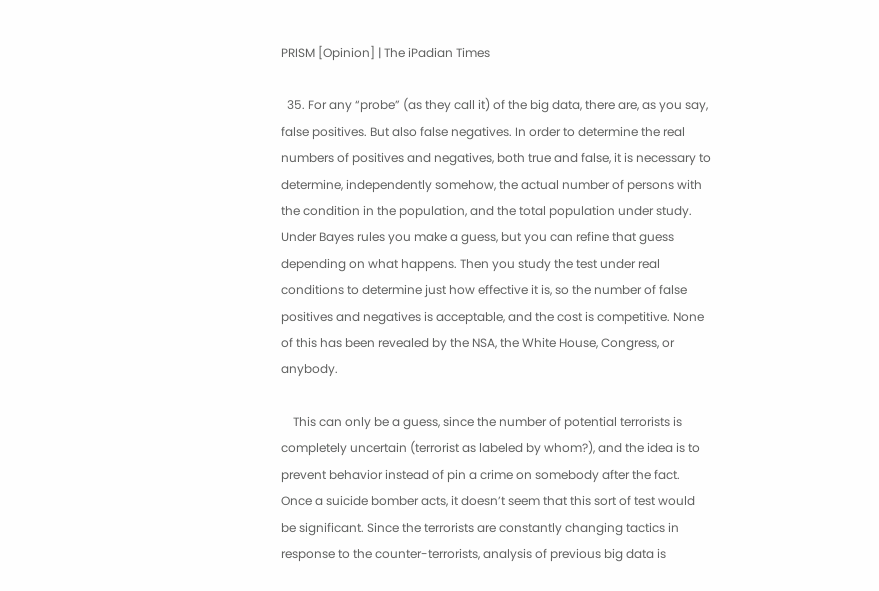PRISM [Opinion] | The iPadian Times

  35. For any “probe” (as they call it) of the big data, there are, as you say, false positives. But also false negatives. In order to determine the real numbers of positives and negatives, both true and false, it is necessary to determine, independently somehow, the actual number of persons with the condition in the population, and the total population under study. Under Bayes rules you make a guess, but you can refine that guess depending on what happens. Then you study the test under real conditions to determine just how effective it is, so the number of false positives and negatives is acceptable, and the cost is competitive. None of this has been revealed by the NSA, the White House, Congress, or anybody.

    This can only be a guess, since the number of potential terrorists is completely uncertain (terrorist as labeled by whom?), and the idea is to prevent behavior instead of pin a crime on somebody after the fact. Once a suicide bomber acts, it doesn’t seem that this sort of test would be significant. Since the terrorists are constantly changing tactics in response to the counter-terrorists, analysis of previous big data is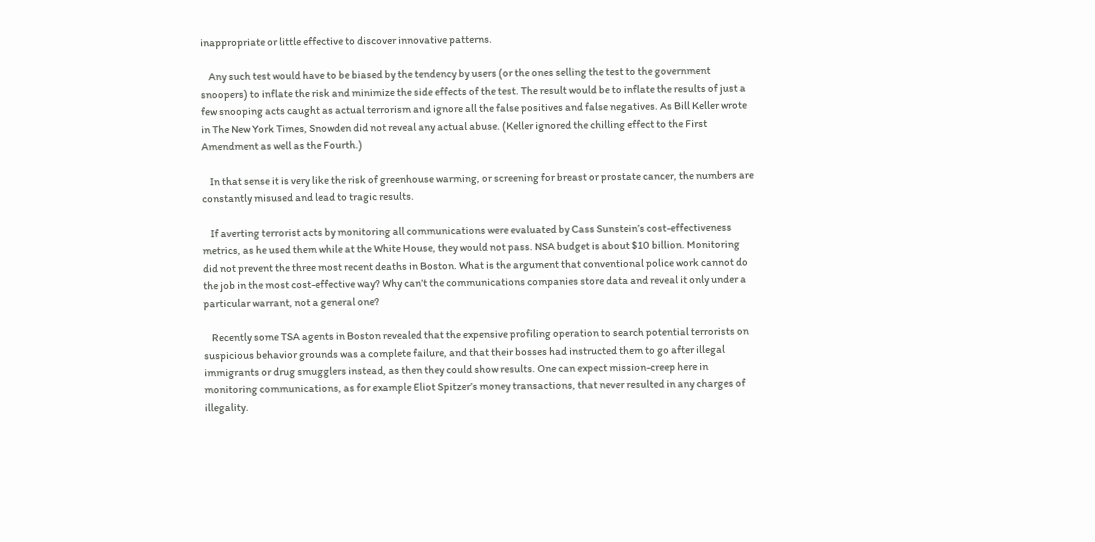inappropriate or little effective to discover innovative patterns.

    Any such test would have to be biased by the tendency by users (or the ones selling the test to the government snoopers) to inflate the risk and minimize the side effects of the test. The result would be to inflate the results of just a few snooping acts caught as actual terrorism and ignore all the false positives and false negatives. As Bill Keller wrote in The New York Times, Snowden did not reveal any actual abuse. (Keller ignored the chilling effect to the First Amendment as well as the Fourth.)

    In that sense it is very like the risk of greenhouse warming, or screening for breast or prostate cancer, the numbers are constantly misused and lead to tragic results.

    If averting terrorist acts by monitoring all communications were evaluated by Cass Sunstein’s cost-effectiveness metrics, as he used them while at the White House, they would not pass. NSA budget is about $10 billion. Monitoring did not prevent the three most recent deaths in Boston. What is the argument that conventional police work cannot do the job in the most cost-effective way? Why can’t the communications companies store data and reveal it only under a particular warrant, not a general one?

    Recently some TSA agents in Boston revealed that the expensive profiling operation to search potential terrorists on suspicious behavior grounds was a complete failure, and that their bosses had instructed them to go after illegal immigrants or drug smugglers instead, as then they could show results. One can expect mission-creep here in monitoring communications, as for example Eliot Spitzer’s money transactions, that never resulted in any charges of illegality.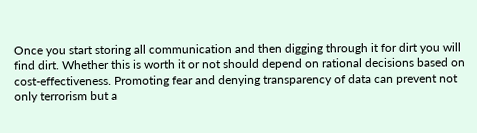Once you start storing all communication and then digging through it for dirt you will find dirt. Whether this is worth it or not should depend on rational decisions based on cost-effectiveness. Promoting fear and denying transparency of data can prevent not only terrorism but a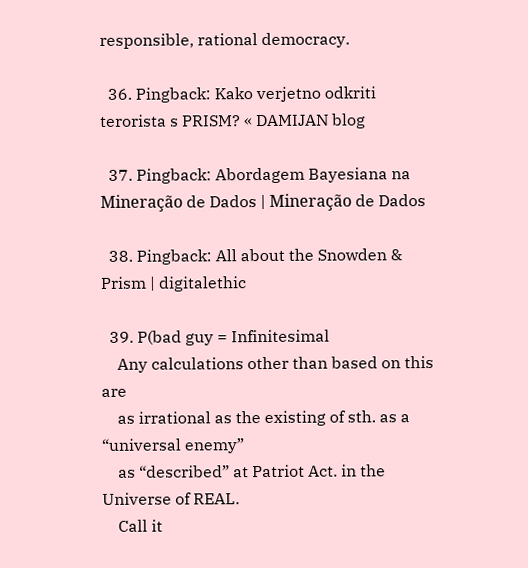responsible, rational democracy.

  36. Pingback: Kako verjetno odkriti terorista s PRISM? « DAMIJAN blog

  37. Pingback: Abordagem Bayesiana na Mineração de Dados | Mineração de Dados

  38. Pingback: All about the Snowden & Prism | digitalethic

  39. P(bad guy = Infinitesimal
    Any calculations other than based on this are
    as irrational as the existing of sth. as a “universal enemy”
    as “described” at Patriot Act. in the Universe of REAL.
    Call it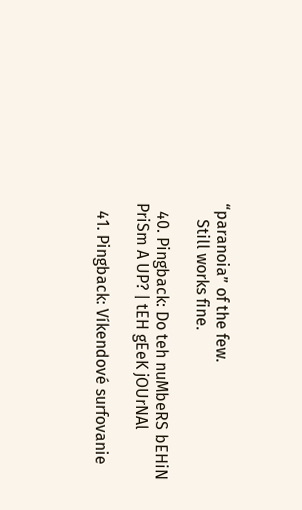“paranoia” of the few.
    Still works fine.

  40. Pingback: Do teh nuMbeRS bEHiN PriSm A UP? | tEH gEeK jOUrNAl

  41. Pingback: Víkendové surfovanie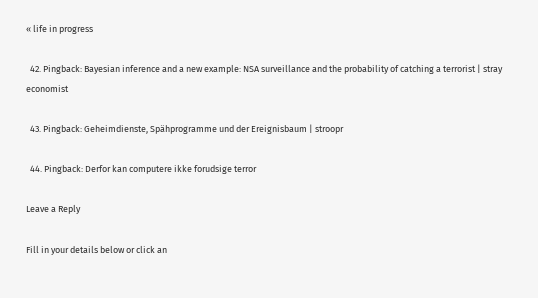« life in progress

  42. Pingback: Bayesian inference and a new example: NSA surveillance and the probability of catching a terrorist | stray economist

  43. Pingback: Geheimdienste, Spähprogramme und der Ereignisbaum | stroopr

  44. Pingback: Derfor kan computere ikke forudsige terror

Leave a Reply

Fill in your details below or click an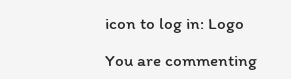icon to log in: Logo

You are commenting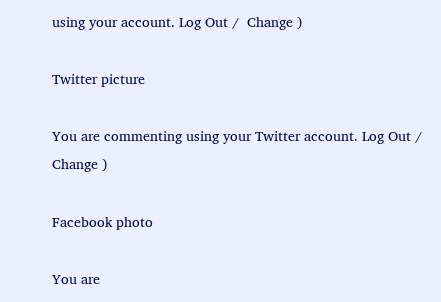using your account. Log Out /  Change )

Twitter picture

You are commenting using your Twitter account. Log Out /  Change )

Facebook photo

You are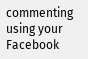commenting using your Facebook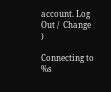account. Log Out /  Change )

Connecting to %s